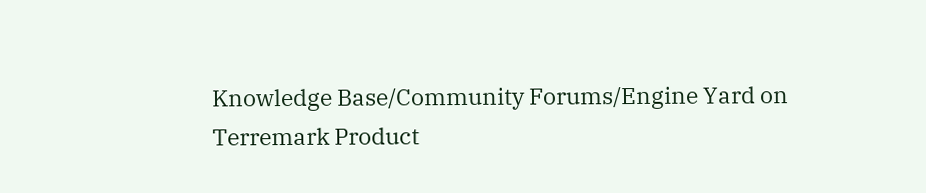Knowledge Base/Community Forums/Engine Yard on Terremark Product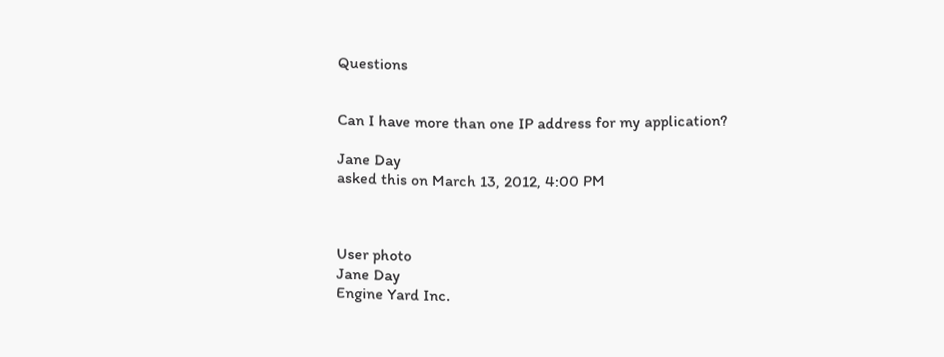Questions


Can I have more than one IP address for my application?

Jane Day
asked this on March 13, 2012, 4:00 PM



User photo
Jane Day
Engine Yard Inc.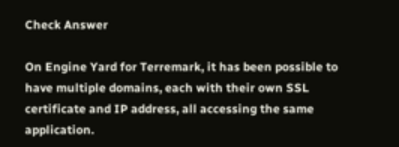Check Answer

On Engine Yard for Terremark, it has been possible to have multiple domains, each with their own SSL certificate and IP address, all accessing the same application.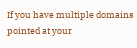If you have multiple domains pointed at your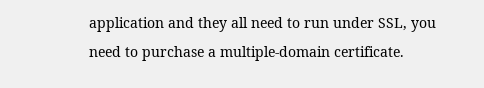application and they all need to run under SSL, you need to purchase a multiple-domain certificate.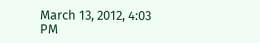March 13, 2012, 4:03 PM